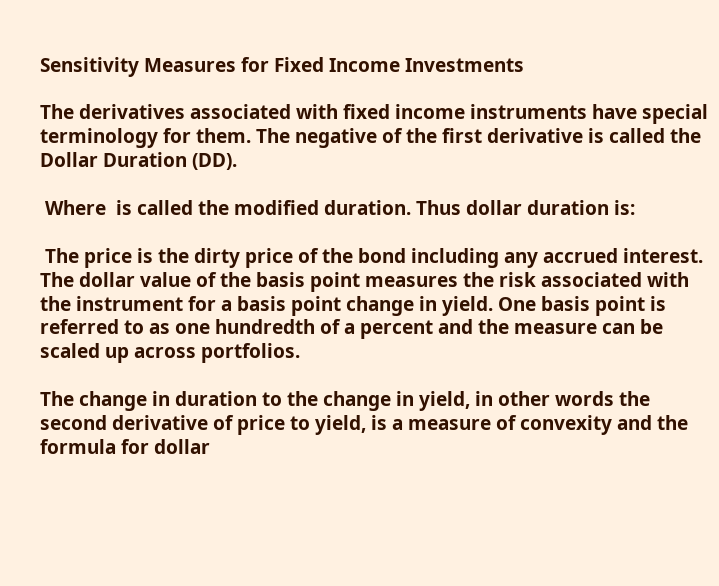Sensitivity Measures for Fixed Income Investments

The derivatives associated with fixed income instruments have special terminology for them. The negative of the first derivative is called the Dollar Duration (DD).

 Where  is called the modified duration. Thus dollar duration is:

 The price is the dirty price of the bond including any accrued interest. The dollar value of the basis point measures the risk associated with the instrument for a basis point change in yield. One basis point is referred to as one hundredth of a percent and the measure can be scaled up across portfolios.

The change in duration to the change in yield, in other words the second derivative of price to yield, is a measure of convexity and the formula for dollar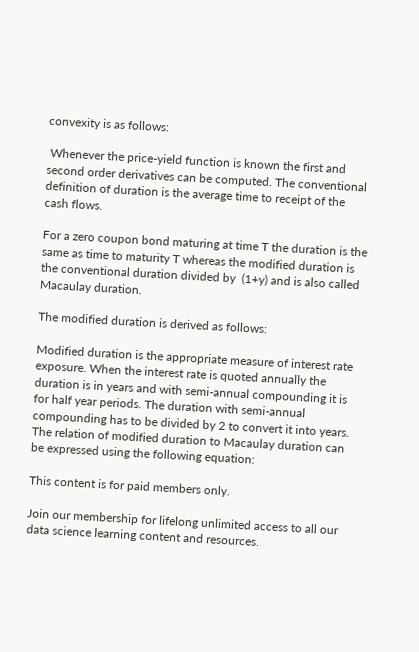convexity is as follows:

 Whenever the price-yield function is known the first and second order derivatives can be computed. The conventional definition of duration is the average time to receipt of the cash flows.

For a zero coupon bond maturing at time T the duration is the same as time to maturity T whereas the modified duration is the conventional duration divided by  (1+y) and is also called Macaulay duration.

The modified duration is derived as follows:

Modified duration is the appropriate measure of interest rate exposure. When the interest rate is quoted annually the duration is in years and with semi-annual compounding it is for half year periods. The duration with semi-annual compounding has to be divided by 2 to convert it into years.  The relation of modified duration to Macaulay duration can be expressed using the following equation:

This content is for paid members only.

Join our membership for lifelong unlimited access to all our data science learning content and resources.